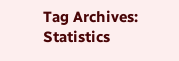Tag Archives: Statistics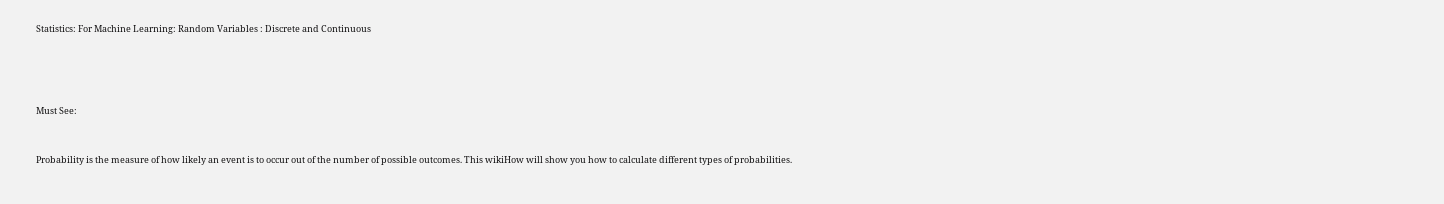Statistics: For Machine Learning: Random Variables : Discrete and Continuous




Must See:


Probability is the measure of how likely an event is to occur out of the number of possible outcomes. This wikiHow will show you how to calculate different types of probabilities.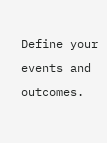Define your events and outcomes.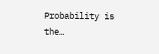Probability is the…